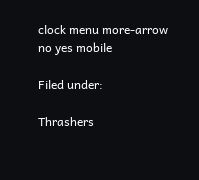clock menu more-arrow no yes mobile

Filed under:

Thrashers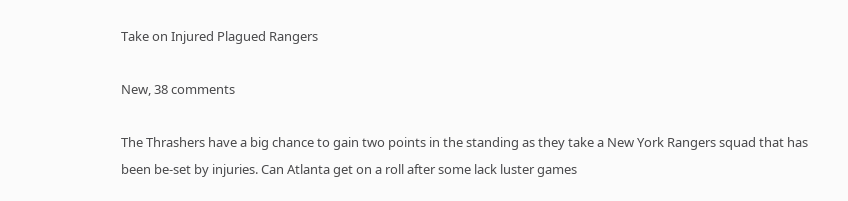Take on Injured Plagued Rangers

New, 38 comments

The Thrashers have a big chance to gain two points in the standing as they take a New York Rangers squad that has been be-set by injuries. Can Atlanta get on a roll after some lack luster games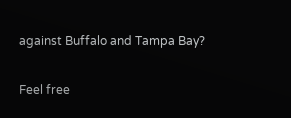against Buffalo and Tampa Bay?

Feel free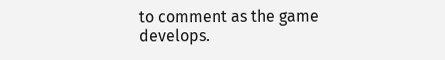to comment as the game develops.